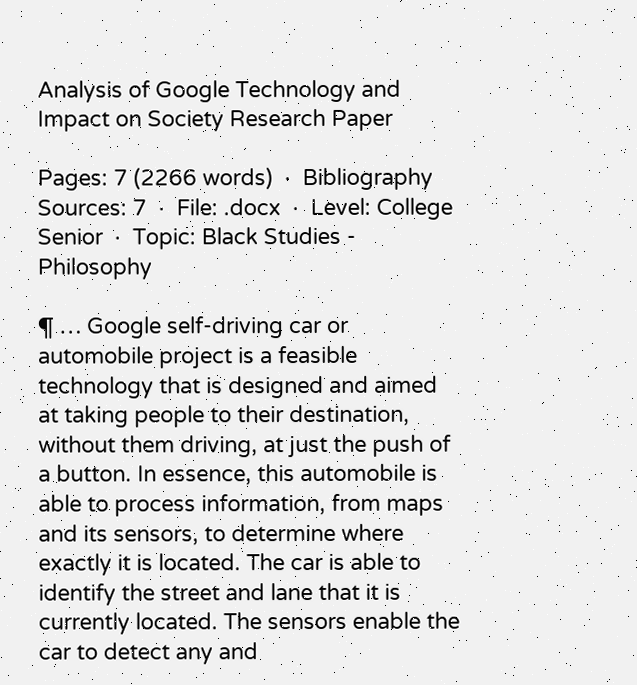Analysis of Google Technology and Impact on Society Research Paper

Pages: 7 (2266 words)  ·  Bibliography Sources: 7  ·  File: .docx  ·  Level: College Senior  ·  Topic: Black Studies - Philosophy

¶ … Google self-driving car or automobile project is a feasible technology that is designed and aimed at taking people to their destination, without them driving, at just the push of a button. In essence, this automobile is able to process information, from maps and its sensors, to determine where exactly it is located. The car is able to identify the street and lane that it is currently located. The sensors enable the car to detect any and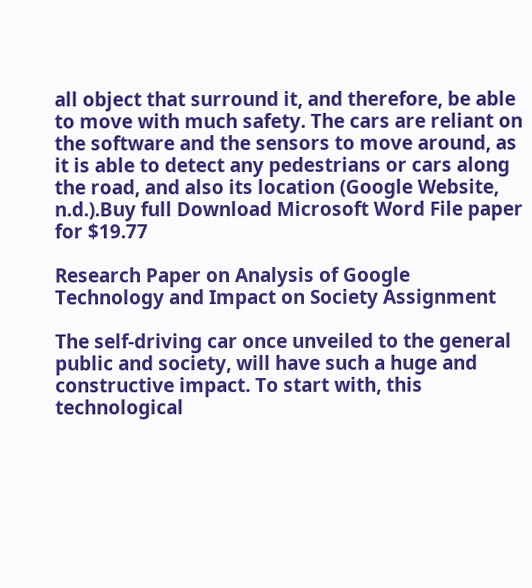all object that surround it, and therefore, be able to move with much safety. The cars are reliant on the software and the sensors to move around, as it is able to detect any pedestrians or cars along the road, and also its location (Google Website, n.d.).Buy full Download Microsoft Word File paper
for $19.77

Research Paper on Analysis of Google Technology and Impact on Society Assignment

The self-driving car once unveiled to the general public and society, will have such a huge and constructive impact. To start with, this technological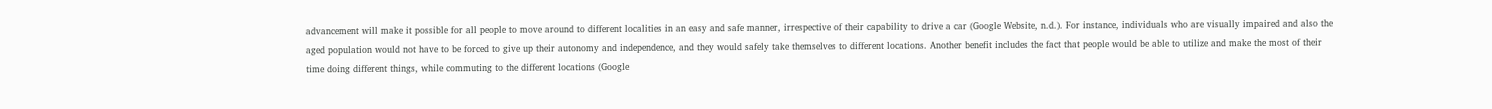advancement will make it possible for all people to move around to different localities in an easy and safe manner, irrespective of their capability to drive a car (Google Website, n.d.). For instance, individuals who are visually impaired and also the aged population would not have to be forced to give up their autonomy and independence, and they would safely take themselves to different locations. Another benefit includes the fact that people would be able to utilize and make the most of their time doing different things, while commuting to the different locations (Google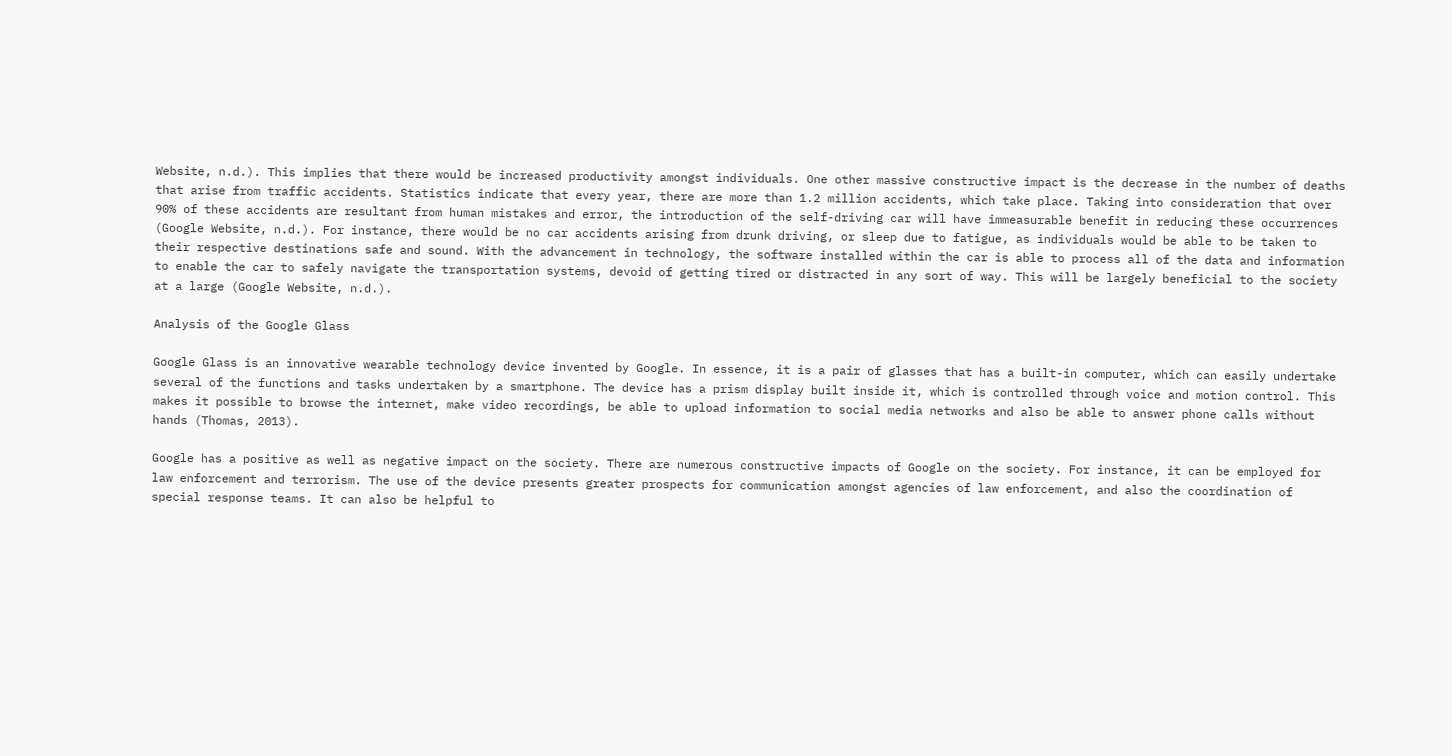Website, n.d.). This implies that there would be increased productivity amongst individuals. One other massive constructive impact is the decrease in the number of deaths that arise from traffic accidents. Statistics indicate that every year, there are more than 1.2 million accidents, which take place. Taking into consideration that over 90% of these accidents are resultant from human mistakes and error, the introduction of the self-driving car will have immeasurable benefit in reducing these occurrences (Google Website, n.d.). For instance, there would be no car accidents arising from drunk driving, or sleep due to fatigue, as individuals would be able to be taken to their respective destinations safe and sound. With the advancement in technology, the software installed within the car is able to process all of the data and information to enable the car to safely navigate the transportation systems, devoid of getting tired or distracted in any sort of way. This will be largely beneficial to the society at a large (Google Website, n.d.).

Analysis of the Google Glass

Google Glass is an innovative wearable technology device invented by Google. In essence, it is a pair of glasses that has a built-in computer, which can easily undertake several of the functions and tasks undertaken by a smartphone. The device has a prism display built inside it, which is controlled through voice and motion control. This makes it possible to browse the internet, make video recordings, be able to upload information to social media networks and also be able to answer phone calls without hands (Thomas, 2013).

Google has a positive as well as negative impact on the society. There are numerous constructive impacts of Google on the society. For instance, it can be employed for law enforcement and terrorism. The use of the device presents greater prospects for communication amongst agencies of law enforcement, and also the coordination of special response teams. It can also be helpful to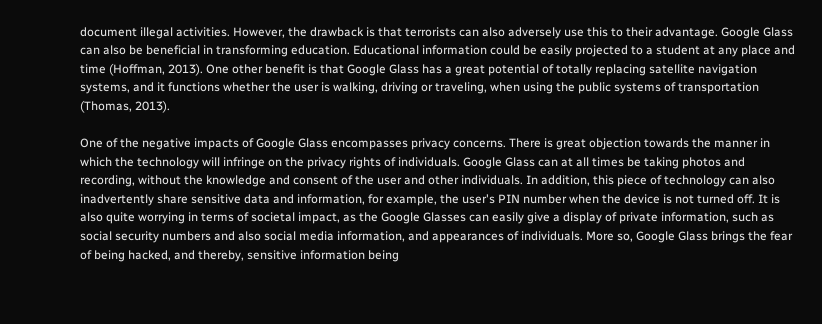document illegal activities. However, the drawback is that terrorists can also adversely use this to their advantage. Google Glass can also be beneficial in transforming education. Educational information could be easily projected to a student at any place and time (Hoffman, 2013). One other benefit is that Google Glass has a great potential of totally replacing satellite navigation systems, and it functions whether the user is walking, driving or traveling, when using the public systems of transportation (Thomas, 2013).

One of the negative impacts of Google Glass encompasses privacy concerns. There is great objection towards the manner in which the technology will infringe on the privacy rights of individuals. Google Glass can at all times be taking photos and recording, without the knowledge and consent of the user and other individuals. In addition, this piece of technology can also inadvertently share sensitive data and information, for example, the user's PIN number when the device is not turned off. It is also quite worrying in terms of societal impact, as the Google Glasses can easily give a display of private information, such as social security numbers and also social media information, and appearances of individuals. More so, Google Glass brings the fear of being hacked, and thereby, sensitive information being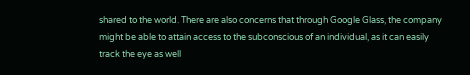shared to the world. There are also concerns that through Google Glass, the company might be able to attain access to the subconscious of an individual, as it can easily track the eye as well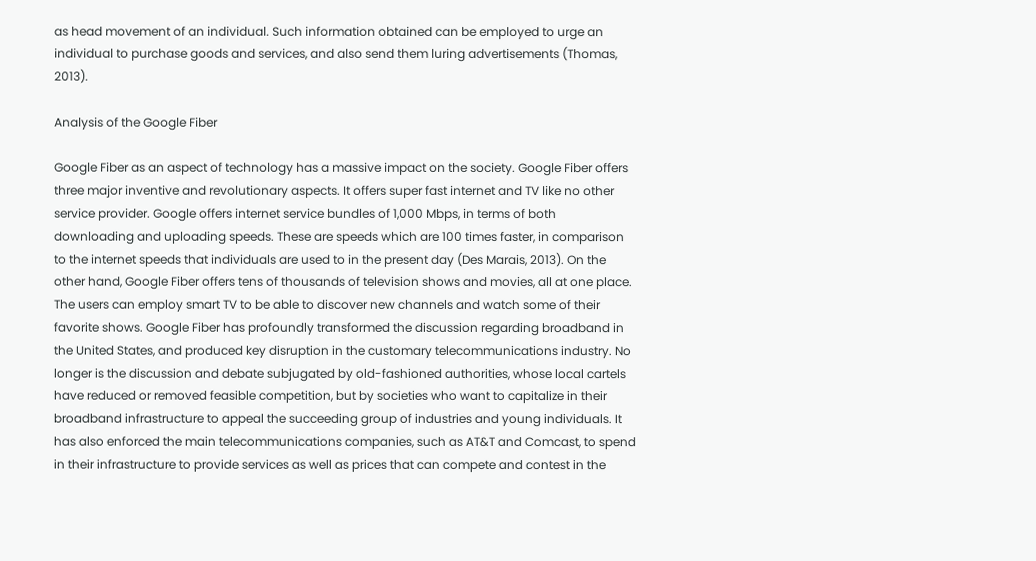as head movement of an individual. Such information obtained can be employed to urge an individual to purchase goods and services, and also send them luring advertisements (Thomas, 2013).

Analysis of the Google Fiber

Google Fiber as an aspect of technology has a massive impact on the society. Google Fiber offers three major inventive and revolutionary aspects. It offers super fast internet and TV like no other service provider. Google offers internet service bundles of 1,000 Mbps, in terms of both downloading and uploading speeds. These are speeds which are 100 times faster, in comparison to the internet speeds that individuals are used to in the present day (Des Marais, 2013). On the other hand, Google Fiber offers tens of thousands of television shows and movies, all at one place. The users can employ smart TV to be able to discover new channels and watch some of their favorite shows. Google Fiber has profoundly transformed the discussion regarding broadband in the United States, and produced key disruption in the customary telecommunications industry. No longer is the discussion and debate subjugated by old-fashioned authorities, whose local cartels have reduced or removed feasible competition, but by societies who want to capitalize in their broadband infrastructure to appeal the succeeding group of industries and young individuals. It has also enforced the main telecommunications companies, such as AT&T and Comcast, to spend in their infrastructure to provide services as well as prices that can compete and contest in the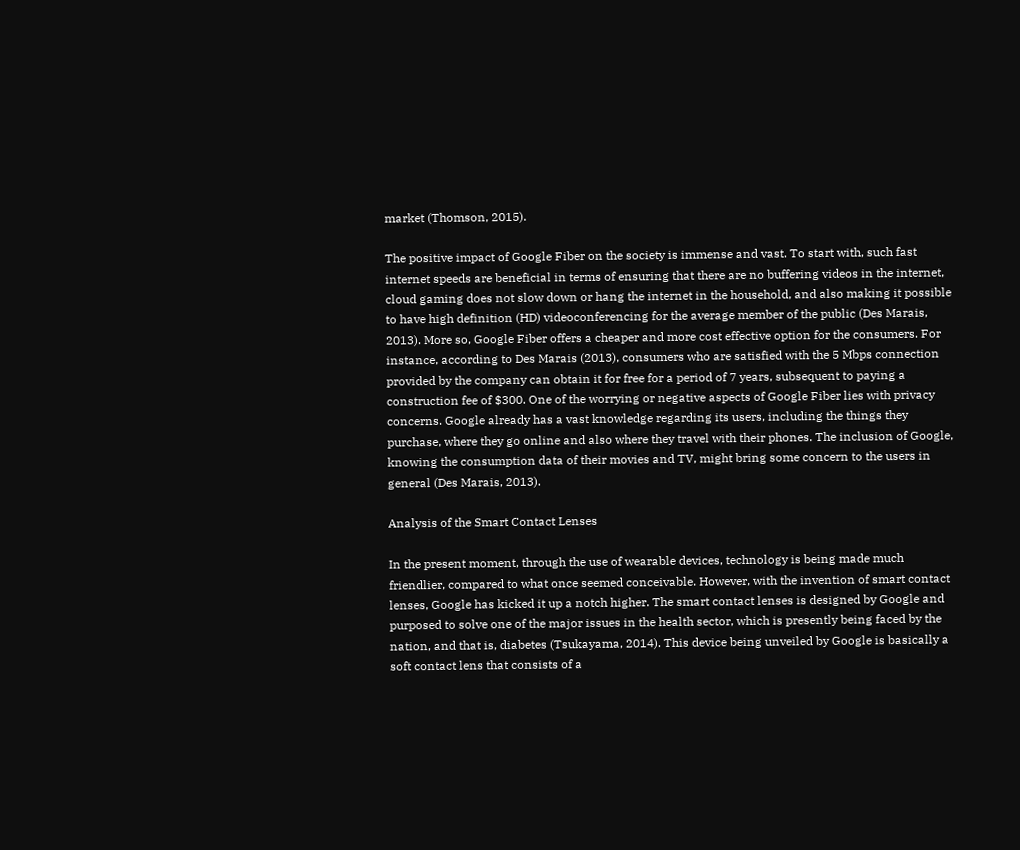market (Thomson, 2015).

The positive impact of Google Fiber on the society is immense and vast. To start with, such fast internet speeds are beneficial in terms of ensuring that there are no buffering videos in the internet, cloud gaming does not slow down or hang the internet in the household, and also making it possible to have high definition (HD) videoconferencing for the average member of the public (Des Marais, 2013). More so, Google Fiber offers a cheaper and more cost effective option for the consumers. For instance, according to Des Marais (2013), consumers who are satisfied with the 5 Mbps connection provided by the company can obtain it for free for a period of 7 years, subsequent to paying a construction fee of $300. One of the worrying or negative aspects of Google Fiber lies with privacy concerns. Google already has a vast knowledge regarding its users, including the things they purchase, where they go online and also where they travel with their phones. The inclusion of Google, knowing the consumption data of their movies and TV, might bring some concern to the users in general (Des Marais, 2013).

Analysis of the Smart Contact Lenses

In the present moment, through the use of wearable devices, technology is being made much friendlier, compared to what once seemed conceivable. However, with the invention of smart contact lenses, Google has kicked it up a notch higher. The smart contact lenses is designed by Google and purposed to solve one of the major issues in the health sector, which is presently being faced by the nation, and that is, diabetes (Tsukayama, 2014). This device being unveiled by Google is basically a soft contact lens that consists of a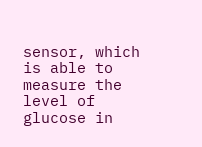sensor, which is able to measure the level of glucose in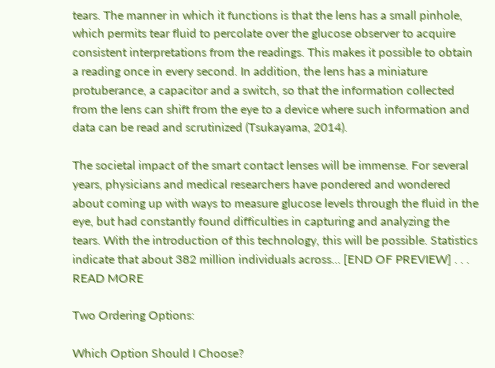tears. The manner in which it functions is that the lens has a small pinhole, which permits tear fluid to percolate over the glucose observer to acquire consistent interpretations from the readings. This makes it possible to obtain a reading once in every second. In addition, the lens has a miniature protuberance, a capacitor and a switch, so that the information collected from the lens can shift from the eye to a device where such information and data can be read and scrutinized (Tsukayama, 2014).

The societal impact of the smart contact lenses will be immense. For several years, physicians and medical researchers have pondered and wondered about coming up with ways to measure glucose levels through the fluid in the eye, but had constantly found difficulties in capturing and analyzing the tears. With the introduction of this technology, this will be possible. Statistics indicate that about 382 million individuals across… [END OF PREVIEW] . . . READ MORE

Two Ordering Options:

Which Option Should I Choose?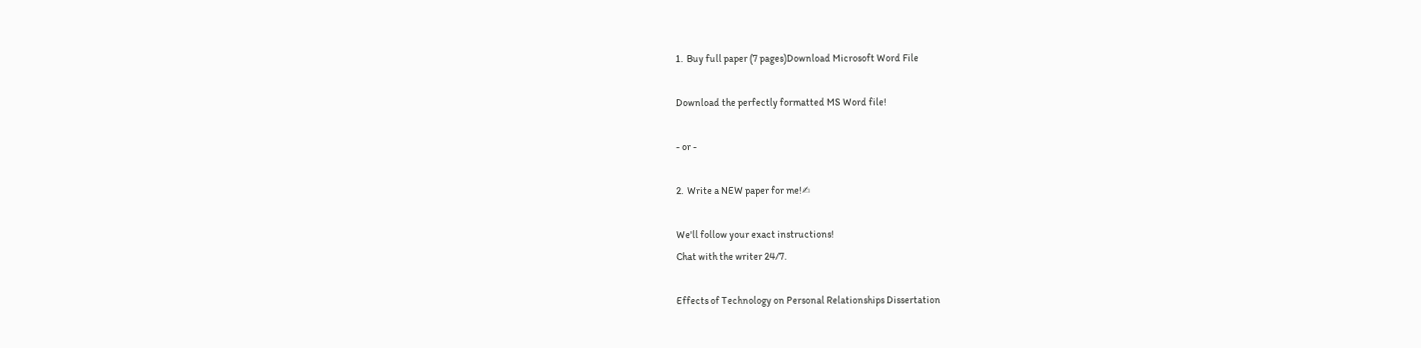1.  Buy full paper (7 pages)Download Microsoft Word File

Download the perfectly formatted MS Word file!

- or -

2.  Write a NEW paper for me!✍

We'll follow your exact instructions!
Chat with the writer 24/7.

Effects of Technology on Personal Relationships Dissertation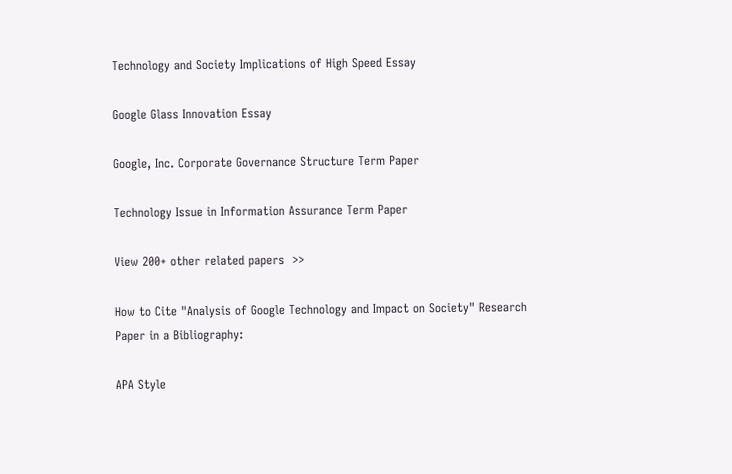Technology and Society Implications of High Speed Essay

Google Glass Innovation Essay

Google, Inc. Corporate Governance Structure Term Paper

Technology Issue in Information Assurance Term Paper

View 200+ other related papers  >>

How to Cite "Analysis of Google Technology and Impact on Society" Research Paper in a Bibliography:

APA Style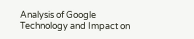Analysis of Google Technology and Impact on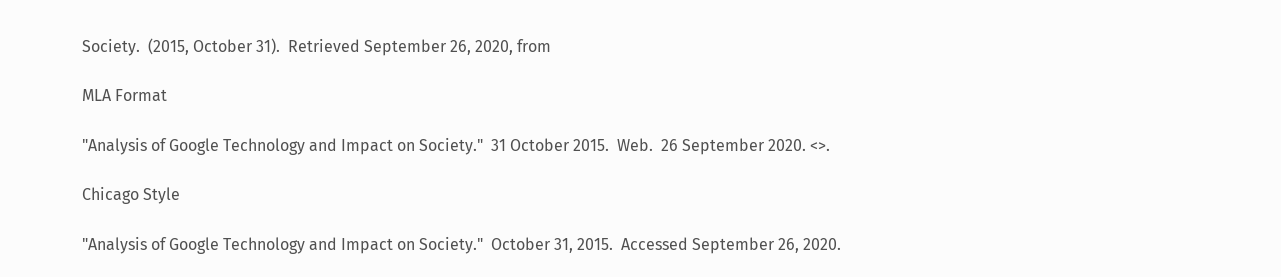Society.  (2015, October 31).  Retrieved September 26, 2020, from

MLA Format

"Analysis of Google Technology and Impact on Society."  31 October 2015.  Web.  26 September 2020. <>.

Chicago Style

"Analysis of Google Technology and Impact on Society."  October 31, 2015.  Accessed September 26, 2020.